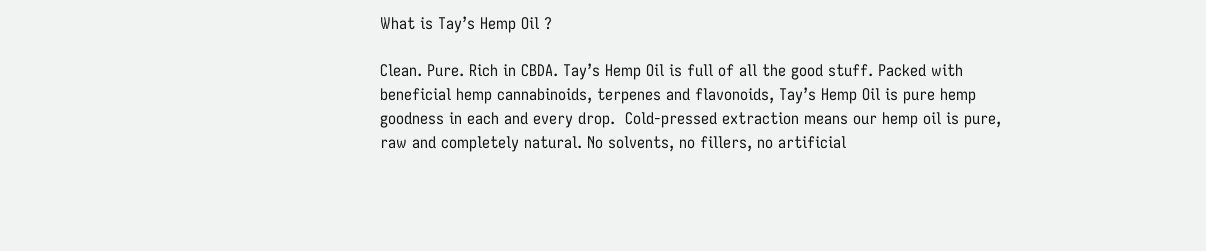What is Tay’s Hemp Oil ?

Clean. Pure. Rich in CBDA. Tay’s Hemp Oil is full of all the good stuff. Packed with beneficial hemp cannabinoids, terpenes and flavonoids, Tay’s Hemp Oil is pure hemp goodness in each and every drop.  Cold-pressed extraction means our hemp oil is pure, raw and completely natural. No solvents, no fillers, no artificial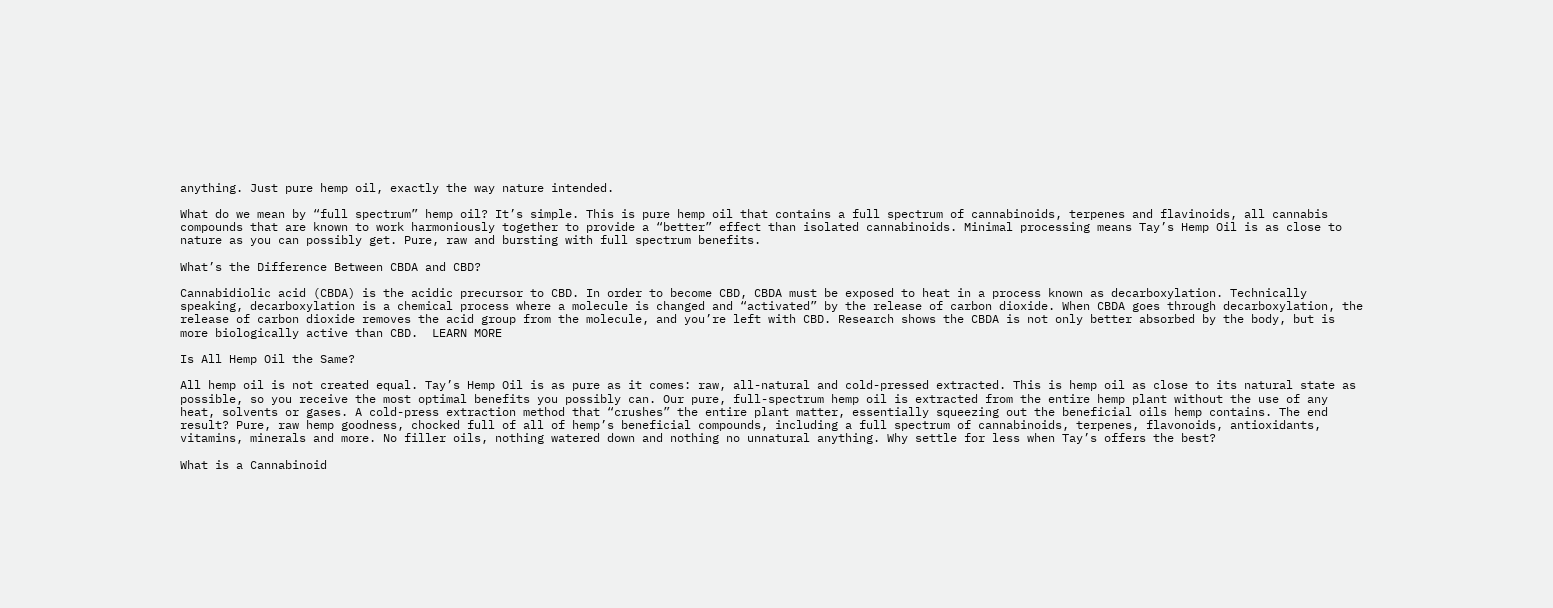anything. Just pure hemp oil, exactly the way nature intended.

What do we mean by “full spectrum” hemp oil? It’s simple. This is pure hemp oil that contains a full spectrum of cannabinoids, terpenes and flavinoids, all cannabis compounds that are known to work harmoniously together to provide a “better” effect than isolated cannabinoids. Minimal processing means Tay’s Hemp Oil is as close to nature as you can possibly get. Pure, raw and bursting with full spectrum benefits.

What’s the Difference Between CBDA and CBD?

Cannabidiolic acid (CBDA) is the acidic precursor to CBD. In order to become CBD, CBDA must be exposed to heat in a process known as decarboxylation. Technically speaking, decarboxylation is a chemical process where a molecule is changed and “activated” by the release of carbon dioxide. When CBDA goes through decarboxylation, the release of carbon dioxide removes the acid group from the molecule, and you’re left with CBD. Research shows the CBDA is not only better absorbed by the body, but is more biologically active than CBD.  LEARN MORE

Is All Hemp Oil the Same?

All hemp oil is not created equal. Tay’s Hemp Oil is as pure as it comes: raw, all-natural and cold-pressed extracted. This is hemp oil as close to its natural state as possible, so you receive the most optimal benefits you possibly can. Our pure, full-spectrum hemp oil is extracted from the entire hemp plant without the use of any heat, solvents or gases. A cold-press extraction method that “crushes” the entire plant matter, essentially squeezing out the beneficial oils hemp contains. The end result? Pure, raw hemp goodness, chocked full of all of hemp’s beneficial compounds, including a full spectrum of cannabinoids, terpenes, flavonoids, antioxidants, vitamins, minerals and more. No filler oils, nothing watered down and nothing no unnatural anything. Why settle for less when Tay’s offers the best?

What is a Cannabinoid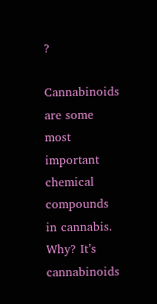?

Cannabinoids are some most important chemical compounds in cannabis.  Why? It’s cannabinoids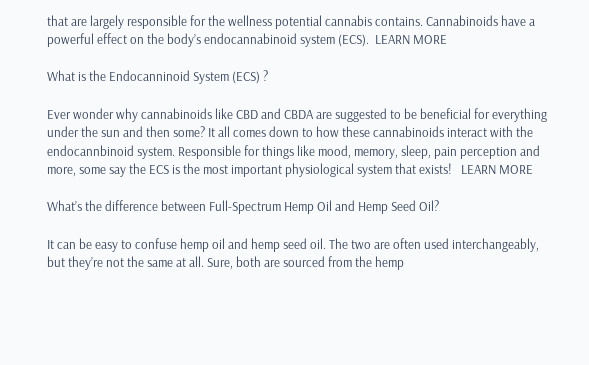that are largely responsible for the wellness potential cannabis contains. Cannabinoids have a powerful effect on the body’s endocannabinoid system (ECS).  LEARN MORE

What is the Endocanninoid System (ECS) ?

Ever wonder why cannabinoids like CBD and CBDA are suggested to be beneficial for everything under the sun and then some? It all comes down to how these cannabinoids interact with the endocannbinoid system. Responsible for things like mood, memory, sleep, pain perception and more, some say the ECS is the most important physiological system that exists!   LEARN MORE

What’s the difference between Full-Spectrum Hemp Oil and Hemp Seed Oil?

It can be easy to confuse hemp oil and hemp seed oil. The two are often used interchangeably, but they’re not the same at all. Sure, both are sourced from the hemp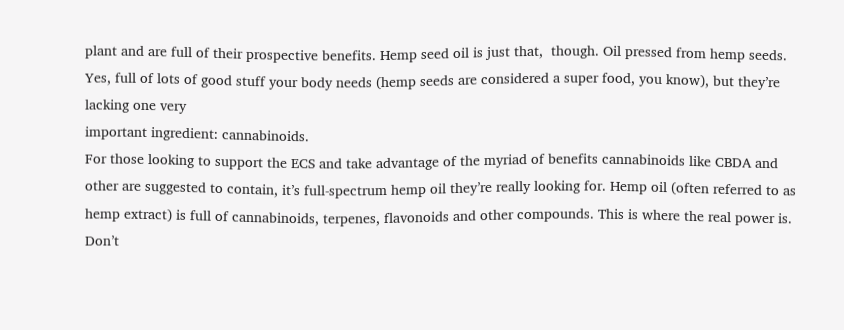plant and are full of their prospective benefits. Hemp seed oil is just that,  though. Oil pressed from hemp seeds. Yes, full of lots of good stuff your body needs (hemp seeds are considered a super food, you know), but they’re lacking one very
important ingredient: cannabinoids.
For those looking to support the ECS and take advantage of the myriad of benefits cannabinoids like CBDA and other are suggested to contain, it’s full-spectrum hemp oil they’re really looking for. Hemp oil (often referred to as hemp extract) is full of cannabinoids, terpenes, flavonoids and other compounds. This is where the real power is. Don’t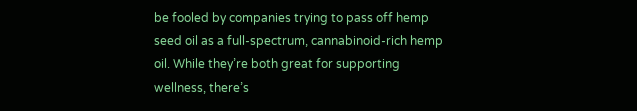be fooled by companies trying to pass off hemp seed oil as a full-spectrum, cannabinoid-rich hemp oil. While they’re both great for supporting wellness, there’s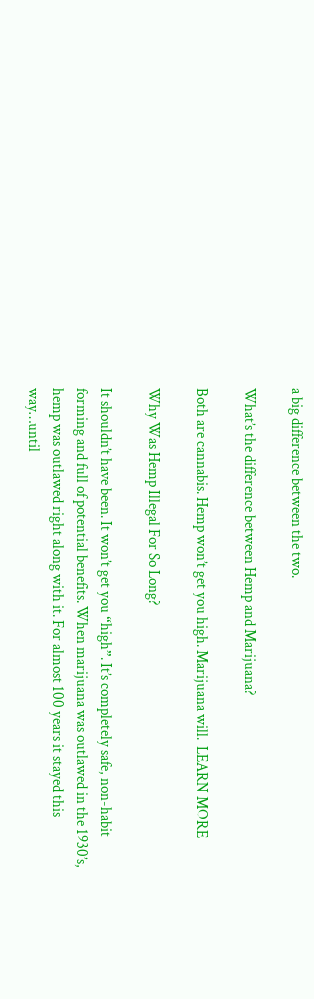a big difference between the two.

What’s the difference between Hemp and Marijuana?

Both are cannabis. Hemp won’t get you high. Marijuana will.  LEARN MORE

Why Was Hemp Illegal For So Long?

It shouldn’t have been. It won’t get you “high”. It’s completely safe, non-habit forming and full of potential benefits. When marijuana was outlawed in the 1930’s, hemp was outlawed right along with it. For almost 100 years it stayed this way…until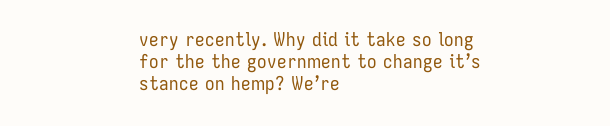very recently. Why did it take so long for the the government to change it’s stance on hemp? We’re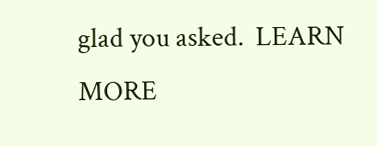glad you asked.  LEARN MORE